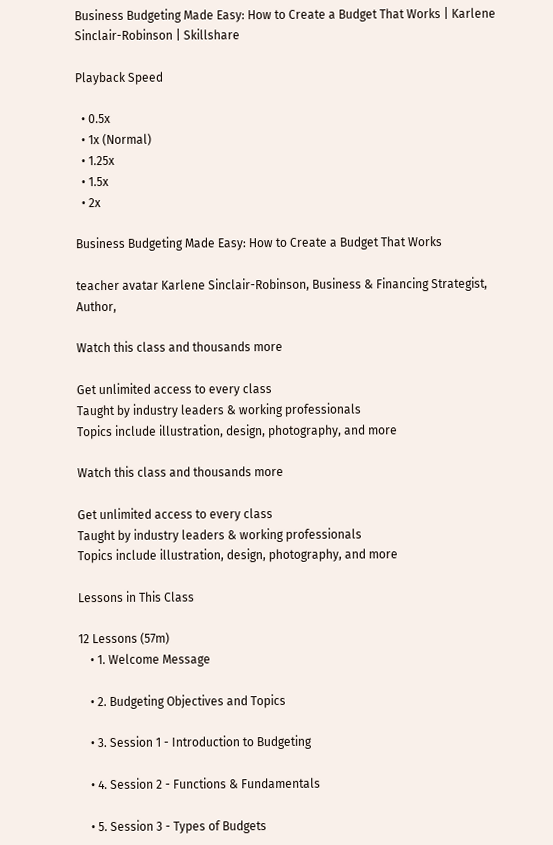Business Budgeting Made Easy: How to Create a Budget That Works | Karlene Sinclair-Robinson | Skillshare

Playback Speed

  • 0.5x
  • 1x (Normal)
  • 1.25x
  • 1.5x
  • 2x

Business Budgeting Made Easy: How to Create a Budget That Works

teacher avatar Karlene Sinclair-Robinson, Business & Financing Strategist, Author,

Watch this class and thousands more

Get unlimited access to every class
Taught by industry leaders & working professionals
Topics include illustration, design, photography, and more

Watch this class and thousands more

Get unlimited access to every class
Taught by industry leaders & working professionals
Topics include illustration, design, photography, and more

Lessons in This Class

12 Lessons (57m)
    • 1. Welcome Message

    • 2. Budgeting Objectives and Topics

    • 3. Session 1 - Introduction to Budgeting

    • 4. Session 2 - Functions & Fundamentals

    • 5. Session 3 - Types of Budgets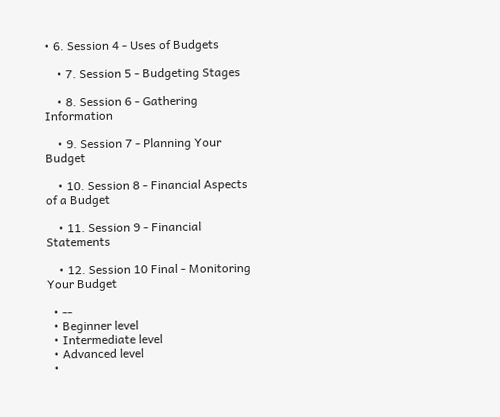• 6. Session 4 - Uses of Budgets

    • 7. Session 5 - Budgeting Stages

    • 8. Session 6 - Gathering Information

    • 9. Session 7 - Planning Your Budget

    • 10. Session 8 - Financial Aspects of a Budget

    • 11. Session 9 - Financial Statements

    • 12. Session 10 Final - Monitoring Your Budget

  • --
  • Beginner level
  • Intermediate level
  • Advanced level
  •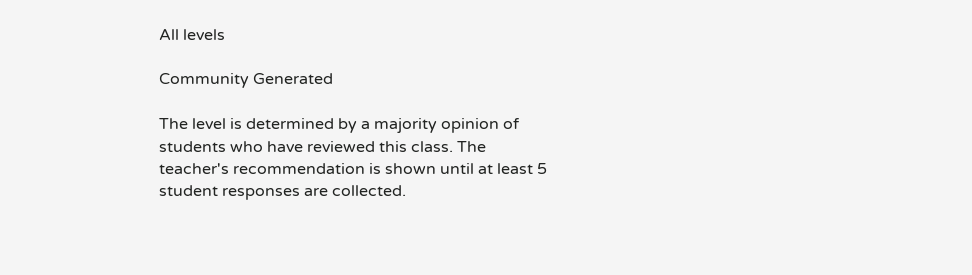All levels

Community Generated

The level is determined by a majority opinion of students who have reviewed this class. The teacher's recommendation is shown until at least 5 student responses are collected.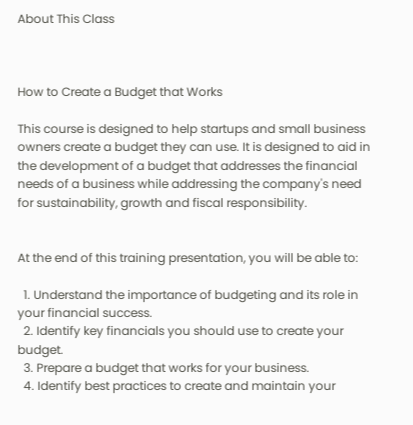About This Class



How to Create a Budget that Works

This course is designed to help startups and small business owners create a budget they can use. It is designed to aid in the development of a budget that addresses the financial needs of a business while addressing the company's need for sustainability, growth and fiscal responsibility.


At the end of this training presentation, you will be able to:

  1. Understand the importance of budgeting and its role in your financial success.
  2. Identify key financials you should use to create your budget.
  3. Prepare a budget that works for your business.
  4. Identify best practices to create and maintain your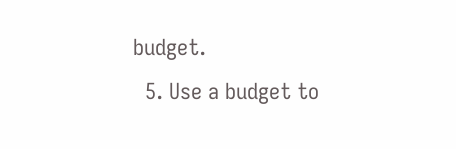budget.
  5. Use a budget to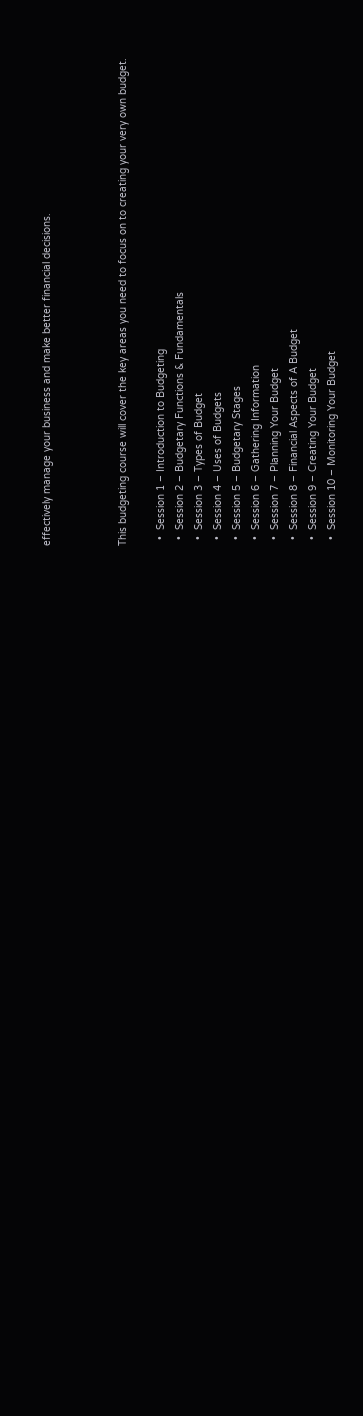effectively manage your business and make better financial decisions.



This budgeting course will cover the key areas you need to focus on to creating your very own budget.

  •  Session 1 – Introduction to Budgeting
  •  Session 2 – Budgetary Functions & Fundamentals
  •  Session 3 – Types of Budget
  •  Session 4 – Uses of Budgets
  •  Session 5 – Budgetary Stages
  •  Session 6 – Gathering Information
  •  Session 7 – Planning Your Budget
  •  Session 8 – Financial Aspects of A Budget
  •  Session 9 – Creating Your Budget
  •  Session 10 – Monitoring Your Budget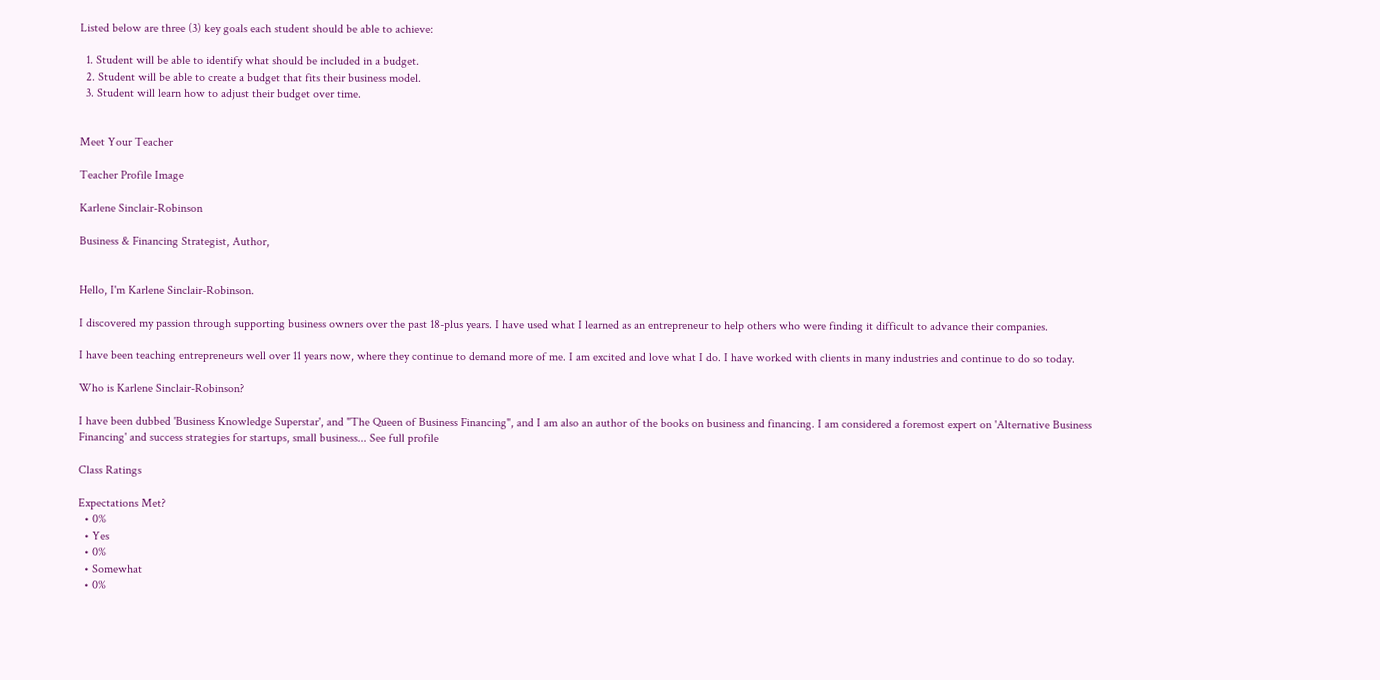Listed below are three (3) key goals each student should be able to achieve:

  1. Student will be able to identify what should be included in a budget.
  2. Student will be able to create a budget that fits their business model.
  3. Student will learn how to adjust their budget over time.


Meet Your Teacher

Teacher Profile Image

Karlene Sinclair-Robinson

Business & Financing Strategist, Author,


Hello, I'm Karlene Sinclair-Robinson.

I discovered my passion through supporting business owners over the past 18-plus years. I have used what I learned as an entrepreneur to help others who were finding it difficult to advance their companies.

I have been teaching entrepreneurs well over 11 years now, where they continue to demand more of me. I am excited and love what I do. I have worked with clients in many industries and continue to do so today.

Who is Karlene Sinclair-Robinson?

I have been dubbed 'Business Knowledge Superstar', and "The Queen of Business Financing", and I am also an author of the books on business and financing. I am considered a foremost expert on 'Alternative Business Financing' and success strategies for startups, small business... See full profile

Class Ratings

Expectations Met?
  • 0%
  • Yes
  • 0%
  • Somewhat
  • 0%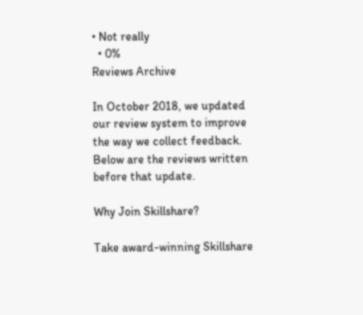• Not really
  • 0%
Reviews Archive

In October 2018, we updated our review system to improve the way we collect feedback. Below are the reviews written before that update.

Why Join Skillshare?

Take award-winning Skillshare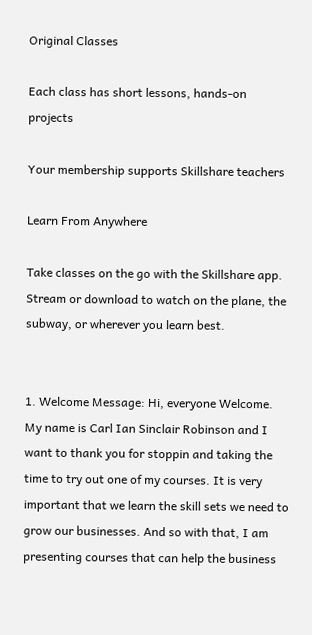Original Classes

Each class has short lessons, hands-on projects

Your membership supports Skillshare teachers

Learn From Anywhere

Take classes on the go with the Skillshare app. Stream or download to watch on the plane, the subway, or wherever you learn best.


1. Welcome Message: Hi, everyone Welcome. My name is Carl Ian Sinclair Robinson and I want to thank you for stoppin and taking the time to try out one of my courses. It is very important that we learn the skill sets we need to grow our businesses. And so with that, I am presenting courses that can help the business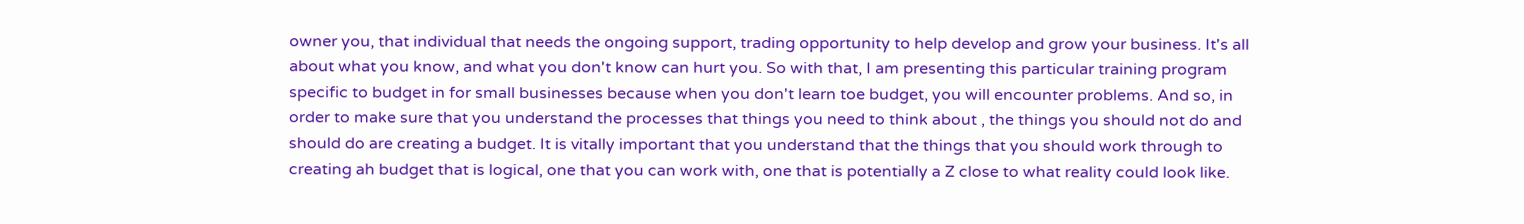owner you, that individual that needs the ongoing support, trading opportunity to help develop and grow your business. It's all about what you know, and what you don't know can hurt you. So with that, I am presenting this particular training program specific to budget in for small businesses because when you don't learn toe budget, you will encounter problems. And so, in order to make sure that you understand the processes that things you need to think about , the things you should not do and should do are creating a budget. It is vitally important that you understand that the things that you should work through to creating ah budget that is logical, one that you can work with, one that is potentially a Z close to what reality could look like.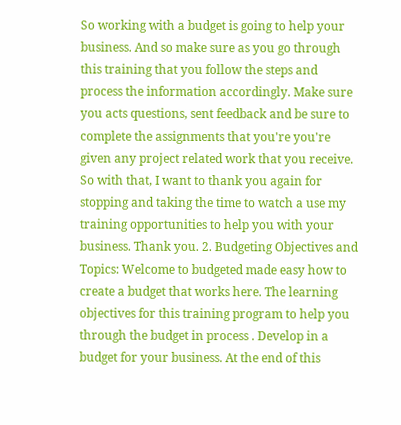So working with a budget is going to help your business. And so make sure as you go through this training that you follow the steps and process the information accordingly. Make sure you acts questions, sent feedback and be sure to complete the assignments that you're you're given any project related work that you receive. So with that, I want to thank you again for stopping and taking the time to watch a use my training opportunities to help you with your business. Thank you. 2. Budgeting Objectives and Topics: Welcome to budgeted made easy how to create a budget that works here. The learning objectives for this training program to help you through the budget in process . Develop in a budget for your business. At the end of this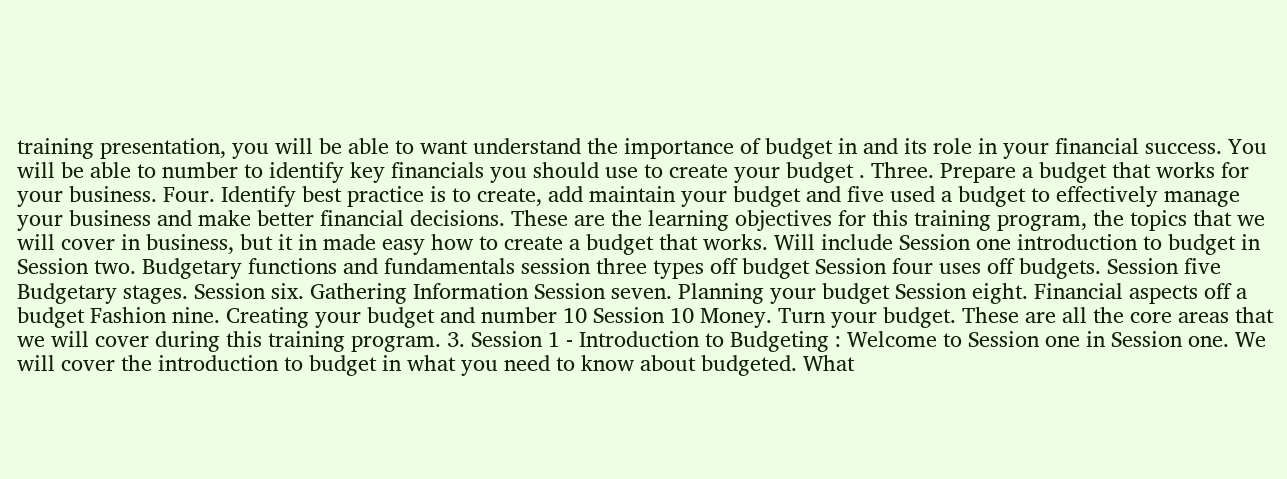training presentation, you will be able to want understand the importance of budget in and its role in your financial success. You will be able to number to identify key financials you should use to create your budget . Three. Prepare a budget that works for your business. Four. Identify best practice is to create, add maintain your budget and five used a budget to effectively manage your business and make better financial decisions. These are the learning objectives for this training program, the topics that we will cover in business, but it in made easy how to create a budget that works. Will include Session one introduction to budget in Session two. Budgetary functions and fundamentals session three types off budget Session four uses off budgets. Session five Budgetary stages. Session six. Gathering Information Session seven. Planning your budget Session eight. Financial aspects off a budget Fashion nine. Creating your budget and number 10 Session 10 Money. Turn your budget. These are all the core areas that we will cover during this training program. 3. Session 1 - Introduction to Budgeting : Welcome to Session one in Session one. We will cover the introduction to budget in what you need to know about budgeted. What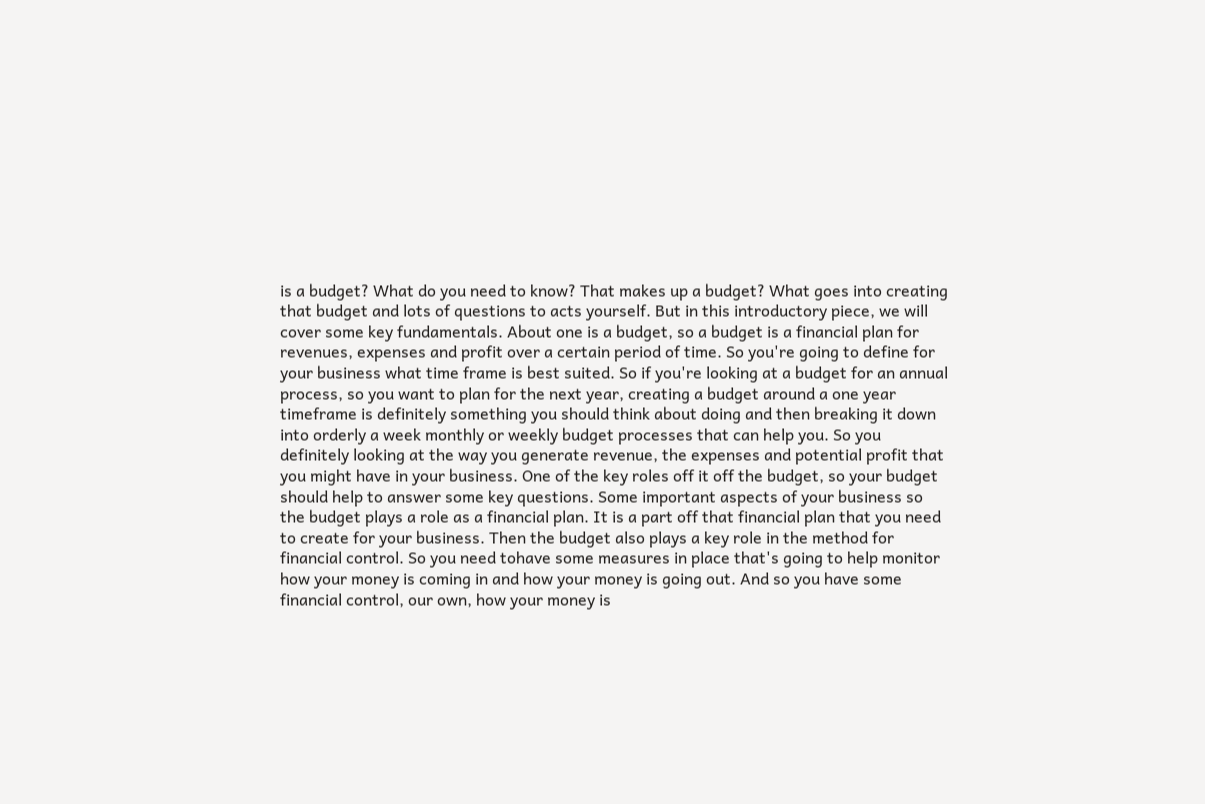is a budget? What do you need to know? That makes up a budget? What goes into creating that budget and lots of questions to acts yourself. But in this introductory piece, we will cover some key fundamentals. About one is a budget, so a budget is a financial plan for revenues, expenses and profit over a certain period of time. So you're going to define for your business what time frame is best suited. So if you're looking at a budget for an annual process, so you want to plan for the next year, creating a budget around a one year timeframe is definitely something you should think about doing and then breaking it down into orderly a week monthly or weekly budget processes that can help you. So you definitely looking at the way you generate revenue, the expenses and potential profit that you might have in your business. One of the key roles off it off the budget, so your budget should help to answer some key questions. Some important aspects of your business so the budget plays a role as a financial plan. It is a part off that financial plan that you need to create for your business. Then the budget also plays a key role in the method for financial control. So you need tohave some measures in place that's going to help monitor how your money is coming in and how your money is going out. And so you have some financial control, our own, how your money is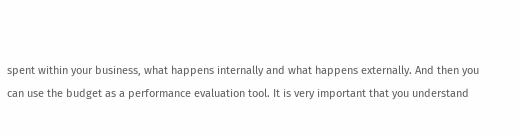spent within your business, what happens internally and what happens externally. And then you can use the budget as a performance evaluation tool. It is very important that you understand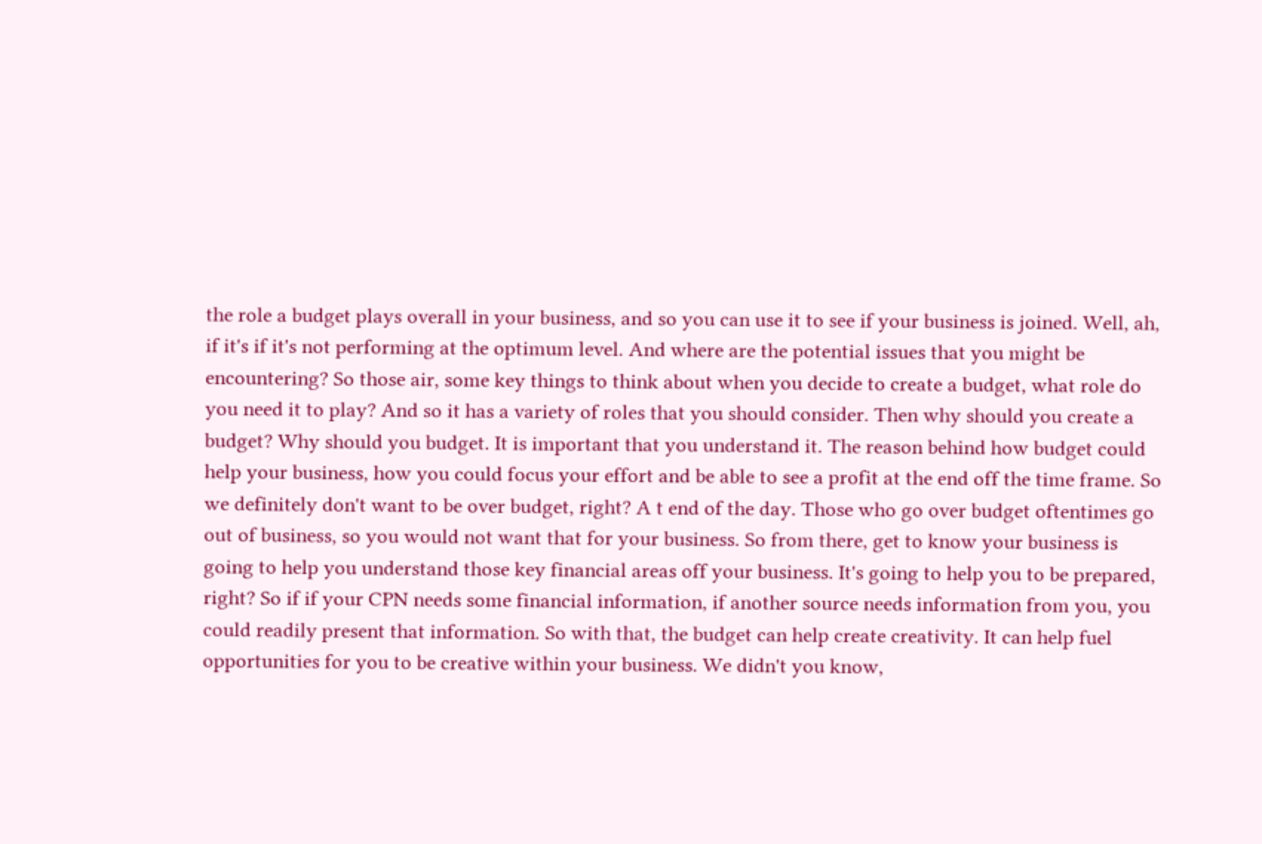the role a budget plays overall in your business, and so you can use it to see if your business is joined. Well, ah, if it's if it's not performing at the optimum level. And where are the potential issues that you might be encountering? So those air, some key things to think about when you decide to create a budget, what role do you need it to play? And so it has a variety of roles that you should consider. Then why should you create a budget? Why should you budget. It is important that you understand it. The reason behind how budget could help your business, how you could focus your effort and be able to see a profit at the end off the time frame. So we definitely don't want to be over budget, right? A t end of the day. Those who go over budget oftentimes go out of business, so you would not want that for your business. So from there, get to know your business is going to help you understand those key financial areas off your business. It's going to help you to be prepared, right? So if if your CPN needs some financial information, if another source needs information from you, you could readily present that information. So with that, the budget can help create creativity. It can help fuel opportunities for you to be creative within your business. We didn't you know,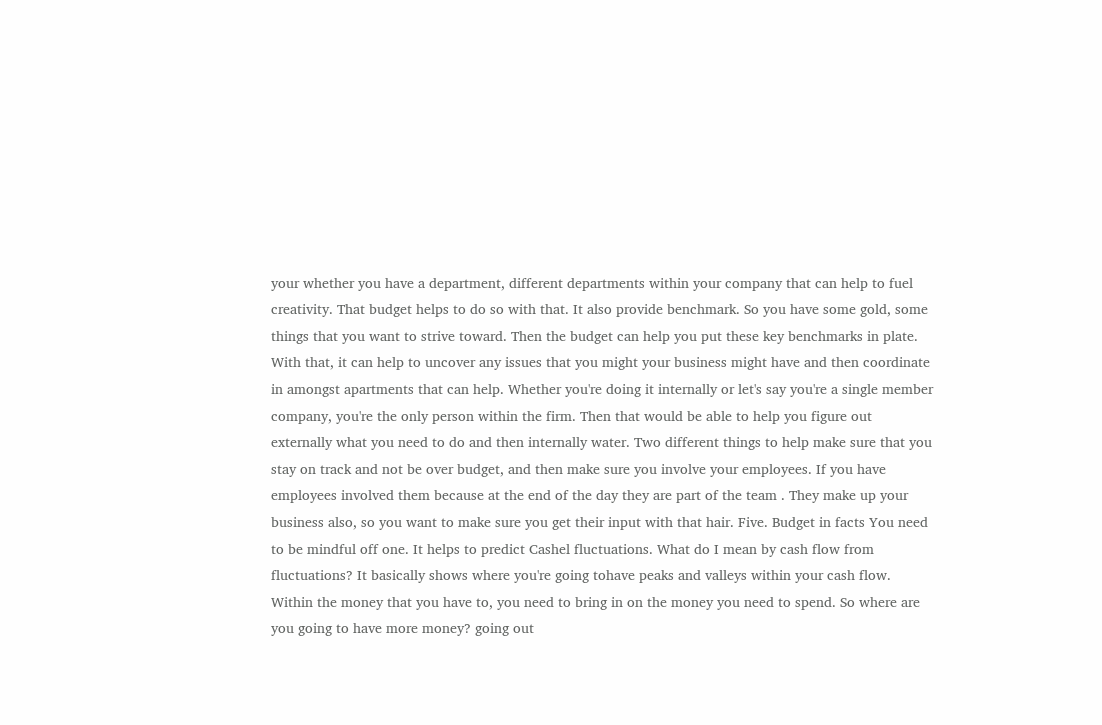your whether you have a department, different departments within your company that can help to fuel creativity. That budget helps to do so with that. It also provide benchmark. So you have some gold, some things that you want to strive toward. Then the budget can help you put these key benchmarks in plate. With that, it can help to uncover any issues that you might your business might have and then coordinate in amongst apartments that can help. Whether you're doing it internally or let's say you're a single member company, you're the only person within the firm. Then that would be able to help you figure out externally what you need to do and then internally water. Two different things to help make sure that you stay on track and not be over budget, and then make sure you involve your employees. If you have employees involved them because at the end of the day they are part of the team . They make up your business also, so you want to make sure you get their input with that hair. Five. Budget in facts You need to be mindful off one. It helps to predict Cashel fluctuations. What do I mean by cash flow from fluctuations? It basically shows where you're going tohave peaks and valleys within your cash flow. Within the money that you have to, you need to bring in on the money you need to spend. So where are you going to have more money? going out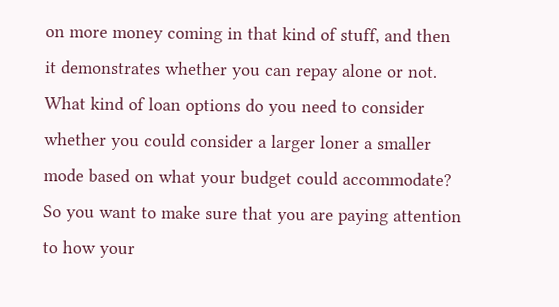on more money coming in that kind of stuff, and then it demonstrates whether you can repay alone or not. What kind of loan options do you need to consider whether you could consider a larger loner a smaller mode based on what your budget could accommodate? So you want to make sure that you are paying attention to how your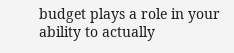budget plays a role in your ability to actually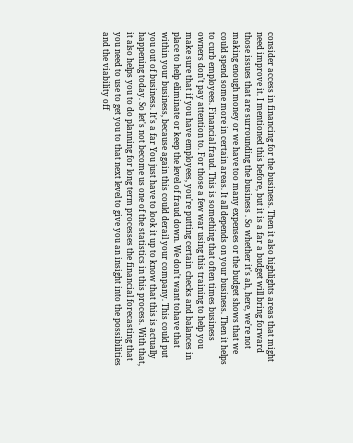consider access in financing for the business. Then it also highlights areas that might need improve it. I mentioned this before, but it is a far a budget will bring forward those issues that are surrounding the business . So whether it's ah, here, we're not making enough money or we have too many expenses or the budget shows that we could spend some more in certain areas. It all depends on your business. Then it helps to curb employees. Financial fraud. This is something that often times business owners don't pay attention to. For those a few war using this training to help you make sure that if you have employees, you're putting certain checks and balances in place to help eliminate or keep the level of fraud down. We don't want tohave that within your business, because again this could derail your company. This could put you out of business. It's a far You just have to look it up to know that this is actually happening today. So let's not become us one of the statistics in this process. With that, it also helps you to do planning for long term processes the financial forecasting that you need to use to get you to that next level to give you an insight into the possibilities and the viability off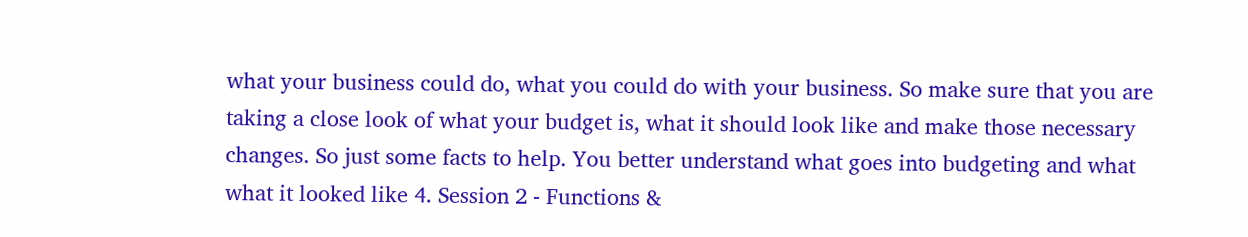what your business could do, what you could do with your business. So make sure that you are taking a close look of what your budget is, what it should look like and make those necessary changes. So just some facts to help. You better understand what goes into budgeting and what what it looked like 4. Session 2 - Functions &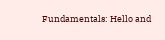Fundamentals: Hello and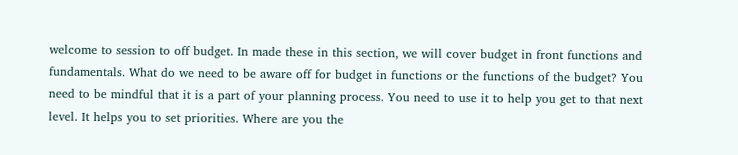welcome to session to off budget. In made these in this section, we will cover budget in front functions and fundamentals. What do we need to be aware off for budget in functions or the functions of the budget? You need to be mindful that it is a part of your planning process. You need to use it to help you get to that next level. It helps you to set priorities. Where are you the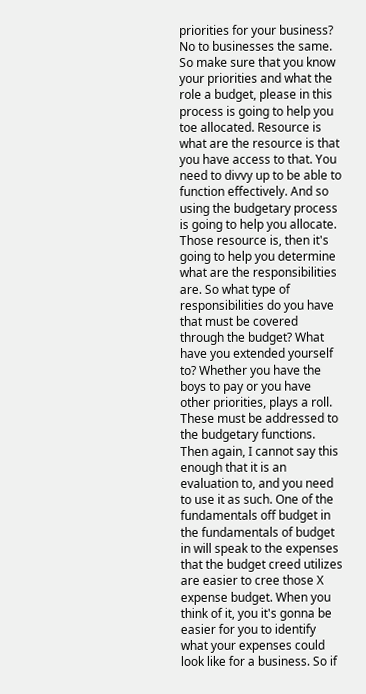priorities for your business? No to businesses the same. So make sure that you know your priorities and what the role a budget, please in this process is going to help you toe allocated. Resource is what are the resource is that you have access to that. You need to divvy up to be able to function effectively. And so using the budgetary process is going to help you allocate. Those resource is, then it's going to help you determine what are the responsibilities are. So what type of responsibilities do you have that must be covered through the budget? What have you extended yourself to? Whether you have the boys to pay or you have other priorities, plays a roll. These must be addressed to the budgetary functions. Then again, I cannot say this enough that it is an evaluation to, and you need to use it as such. One of the fundamentals off budget in the fundamentals of budget in will speak to the expenses that the budget creed utilizes are easier to cree those X expense budget. When you think of it, you it's gonna be easier for you to identify what your expenses could look like for a business. So if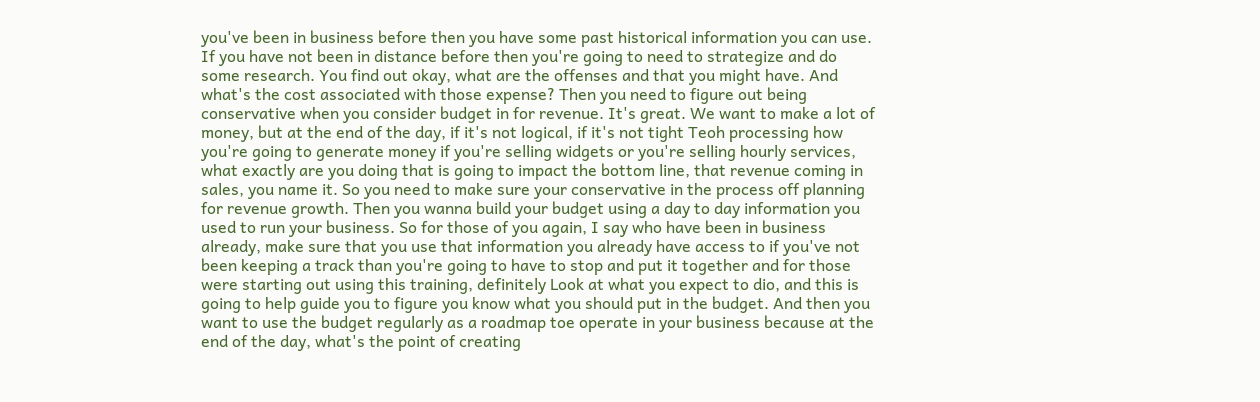you've been in business before then you have some past historical information you can use. If you have not been in distance before then you're going to need to strategize and do some research. You find out okay, what are the offenses and that you might have. And what's the cost associated with those expense? Then you need to figure out being conservative when you consider budget in for revenue. It's great. We want to make a lot of money, but at the end of the day, if it's not logical, if it's not tight Teoh processing how you're going to generate money if you're selling widgets or you're selling hourly services, what exactly are you doing that is going to impact the bottom line, that revenue coming in sales, you name it. So you need to make sure your conservative in the process off planning for revenue growth. Then you wanna build your budget using a day to day information you used to run your business. So for those of you again, I say who have been in business already, make sure that you use that information you already have access to if you've not been keeping a track than you're going to have to stop and put it together and for those were starting out using this training, definitely Look at what you expect to dio, and this is going to help guide you to figure you know what you should put in the budget. And then you want to use the budget regularly as a roadmap toe operate in your business because at the end of the day, what's the point of creating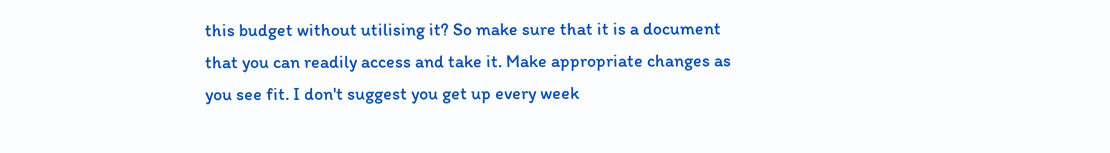this budget without utilising it? So make sure that it is a document that you can readily access and take it. Make appropriate changes as you see fit. I don't suggest you get up every week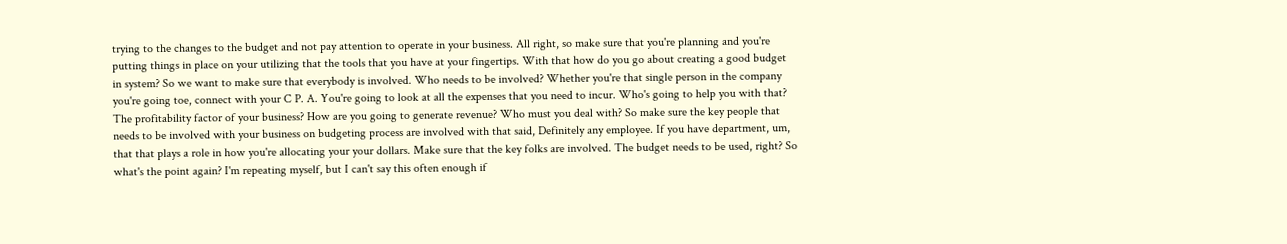trying to the changes to the budget and not pay attention to operate in your business. All right, so make sure that you're planning and you're putting things in place on your utilizing that the tools that you have at your fingertips. With that how do you go about creating a good budget in system? So we want to make sure that everybody is involved. Who needs to be involved? Whether you're that single person in the company you're going toe, connect with your C P. A. You're going to look at all the expenses that you need to incur. Who's going to help you with that? The profitability factor of your business? How are you going to generate revenue? Who must you deal with? So make sure the key people that needs to be involved with your business on budgeting process are involved with that said, Definitely any employee. If you have department, um, that that plays a role in how you're allocating your your dollars. Make sure that the key folks are involved. The budget needs to be used, right? So what's the point again? I'm repeating myself, but I can't say this often enough if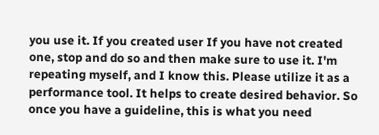you use it. If you created user If you have not created one, stop and do so and then make sure to use it. I'm repeating myself, and I know this. Please utilize it as a performance tool. It helps to create desired behavior. So once you have a guideline, this is what you need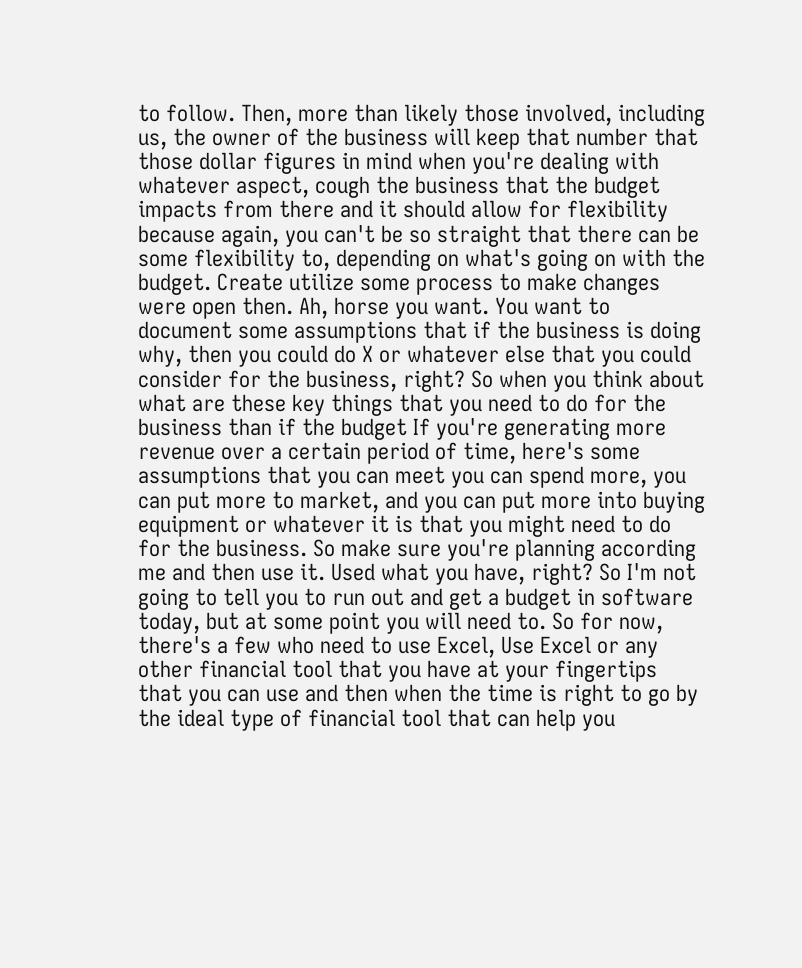to follow. Then, more than likely those involved, including us, the owner of the business will keep that number that those dollar figures in mind when you're dealing with whatever aspect, cough the business that the budget impacts from there and it should allow for flexibility because again, you can't be so straight that there can be some flexibility to, depending on what's going on with the budget. Create utilize some process to make changes were open then. Ah, horse you want. You want to document some assumptions that if the business is doing why, then you could do X or whatever else that you could consider for the business, right? So when you think about what are these key things that you need to do for the business than if the budget If you're generating more revenue over a certain period of time, here's some assumptions that you can meet you can spend more, you can put more to market, and you can put more into buying equipment or whatever it is that you might need to do for the business. So make sure you're planning according me and then use it. Used what you have, right? So I'm not going to tell you to run out and get a budget in software today, but at some point you will need to. So for now, there's a few who need to use Excel, Use Excel or any other financial tool that you have at your fingertips that you can use and then when the time is right to go by the ideal type of financial tool that can help you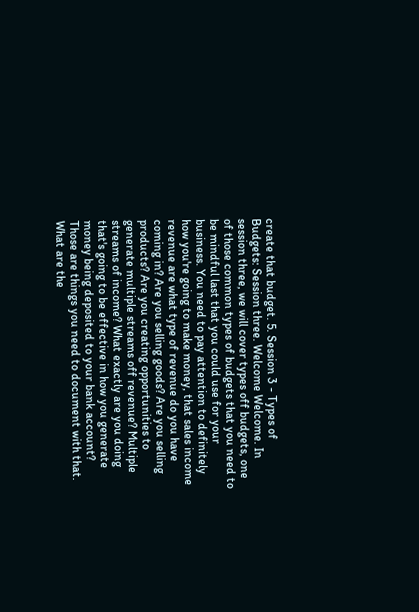create that budget. 5. Session 3 - Types of Budgets: Session three. Welcome Welcome. In session three, we will cover types off budgets, one of those common types of budgets that you need to be mindful last that you could use for your business. You need to pay attention to definitely how you're going to make money, that sales income revenue are what type of revenue do you have coming in? Are you selling goods? Are you selling products? Are you creating opportunities to generate multiple streams off revenue? Multiple streams of income? What exactly are you doing that's going to be effective in how you generate money being deposited to your bank account? Those are things you need to document with that. What are the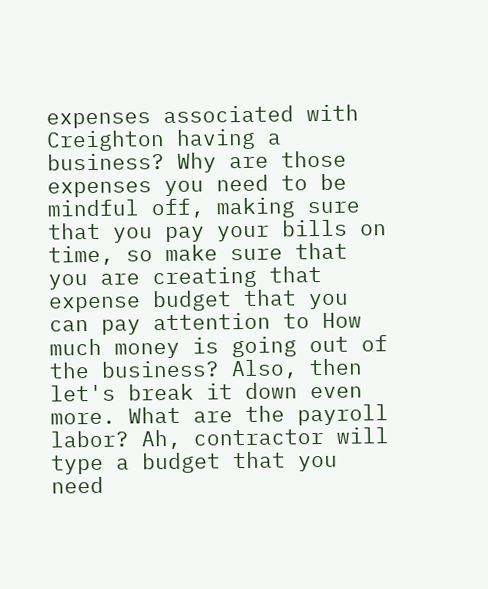expenses associated with Creighton having a business? Why are those expenses you need to be mindful off, making sure that you pay your bills on time, so make sure that you are creating that expense budget that you can pay attention to How much money is going out of the business? Also, then let's break it down even more. What are the payroll labor? Ah, contractor will type a budget that you need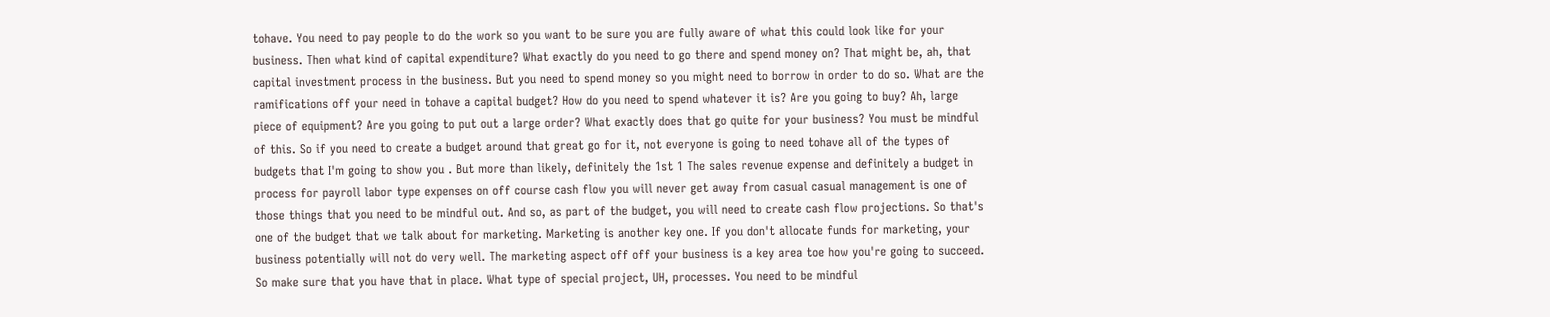tohave. You need to pay people to do the work so you want to be sure you are fully aware of what this could look like for your business. Then what kind of capital expenditure? What exactly do you need to go there and spend money on? That might be, ah, that capital investment process in the business. But you need to spend money so you might need to borrow in order to do so. What are the ramifications off your need in tohave a capital budget? How do you need to spend whatever it is? Are you going to buy? Ah, large piece of equipment? Are you going to put out a large order? What exactly does that go quite for your business? You must be mindful of this. So if you need to create a budget around that great go for it, not everyone is going to need tohave all of the types of budgets that I'm going to show you . But more than likely, definitely the 1st 1 The sales revenue expense and definitely a budget in process for payroll labor type expenses on off course cash flow you will never get away from casual casual management is one of those things that you need to be mindful out. And so, as part of the budget, you will need to create cash flow projections. So that's one of the budget that we talk about for marketing. Marketing is another key one. If you don't allocate funds for marketing, your business potentially will not do very well. The marketing aspect off off your business is a key area toe how you're going to succeed. So make sure that you have that in place. What type of special project, UH, processes. You need to be mindful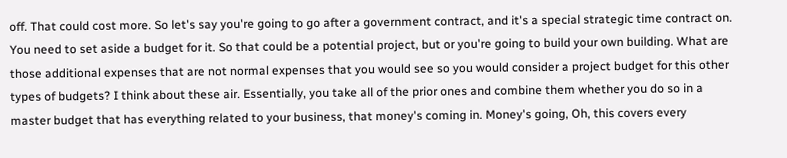off. That could cost more. So let's say you're going to go after a government contract, and it's a special strategic time contract on. You need to set aside a budget for it. So that could be a potential project, but or you're going to build your own building. What are those additional expenses that are not normal expenses that you would see so you would consider a project budget for this other types of budgets? I think about these air. Essentially, you take all of the prior ones and combine them whether you do so in a master budget that has everything related to your business, that money's coming in. Money's going, Oh, this covers every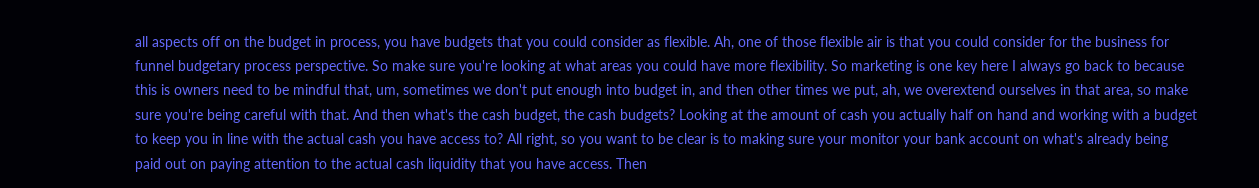all aspects off on the budget in process, you have budgets that you could consider as flexible. Ah, one of those flexible air is that you could consider for the business for funnel budgetary process perspective. So make sure you're looking at what areas you could have more flexibility. So marketing is one key here I always go back to because this is owners need to be mindful that, um, sometimes we don't put enough into budget in, and then other times we put, ah, we overextend ourselves in that area, so make sure you're being careful with that. And then what's the cash budget, the cash budgets? Looking at the amount of cash you actually half on hand and working with a budget to keep you in line with the actual cash you have access to? All right, so you want to be clear is to making sure your monitor your bank account on what's already being paid out on paying attention to the actual cash liquidity that you have access. Then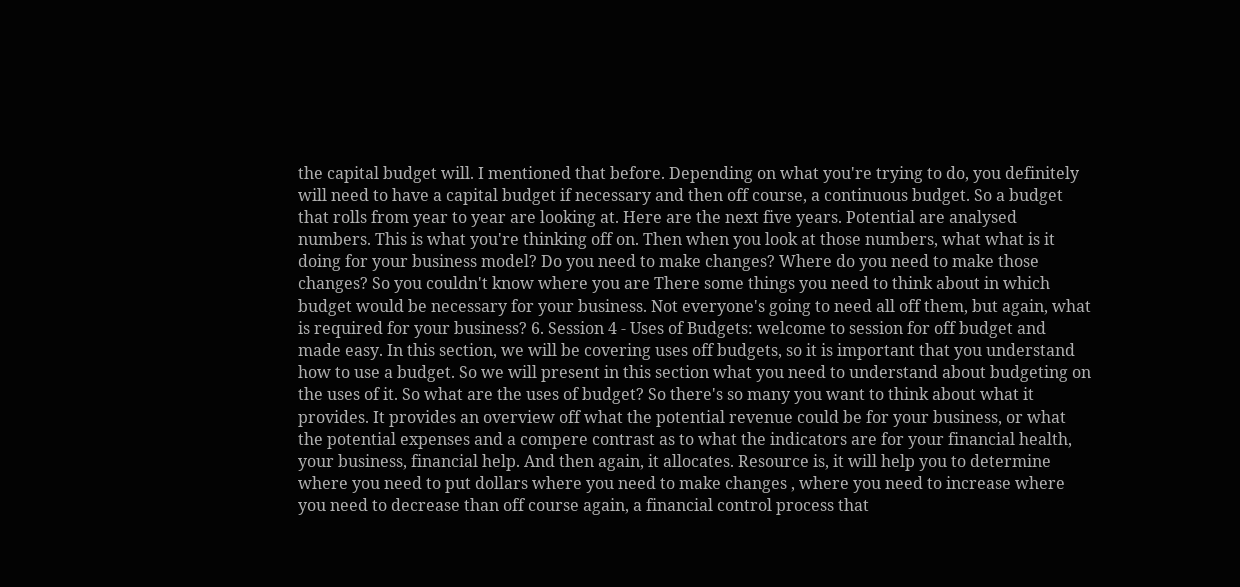the capital budget will. I mentioned that before. Depending on what you're trying to do, you definitely will need to have a capital budget if necessary and then off course, a continuous budget. So a budget that rolls from year to year are looking at. Here are the next five years. Potential are analysed numbers. This is what you're thinking off on. Then when you look at those numbers, what what is it doing for your business model? Do you need to make changes? Where do you need to make those changes? So you couldn't know where you are There some things you need to think about in which budget would be necessary for your business. Not everyone's going to need all off them, but again, what is required for your business? 6. Session 4 - Uses of Budgets: welcome to session for off budget and made easy. In this section, we will be covering uses off budgets, so it is important that you understand how to use a budget. So we will present in this section what you need to understand about budgeting on the uses of it. So what are the uses of budget? So there's so many you want to think about what it provides. It provides an overview off what the potential revenue could be for your business, or what the potential expenses and a compere contrast as to what the indicators are for your financial health, your business, financial help. And then again, it allocates. Resource is, it will help you to determine where you need to put dollars where you need to make changes , where you need to increase where you need to decrease than off course again, a financial control process that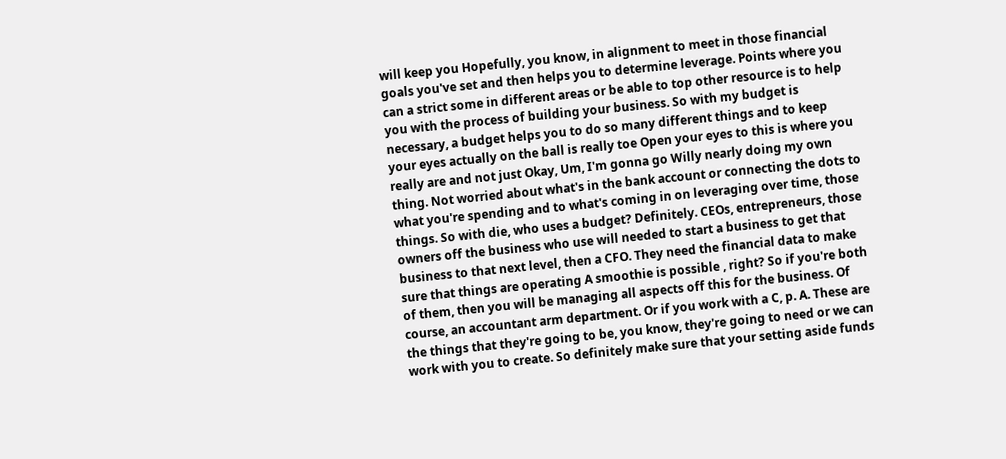will keep you Hopefully, you know, in alignment to meet in those financial goals you've set and then helps you to determine leverage. Points where you can a strict some in different areas or be able to top other resource is to help you with the process of building your business. So with my budget is necessary, a budget helps you to do so many different things and to keep your eyes actually on the ball is really toe Open your eyes to this is where you really are and not just Okay, Um, I'm gonna go Willy nearly doing my own thing. Not worried about what's in the bank account or connecting the dots to what you're spending and to what's coming in on leveraging over time, those things. So with die, who uses a budget? Definitely. CEOs, entrepreneurs, those owners off the business who use will needed to start a business to get that business to that next level, then a CFO. They need the financial data to make sure that things are operating A smoothie is possible , right? So if you're both of them, then you will be managing all aspects off this for the business. Of course, an accountant arm department. Or if you work with a C, p. A. These are the things that they're going to be, you know, they're going to need or we can work with you to create. So definitely make sure that your setting aside funds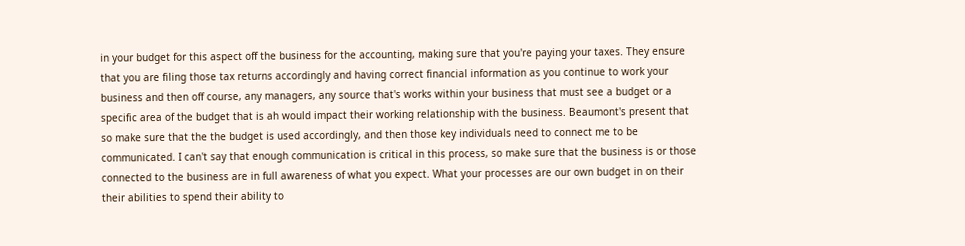in your budget for this aspect off the business for the accounting, making sure that you're paying your taxes. They ensure that you are filing those tax returns accordingly and having correct financial information as you continue to work your business and then off course, any managers, any source that's works within your business that must see a budget or a specific area of the budget that is ah would impact their working relationship with the business. Beaumont's present that so make sure that the the budget is used accordingly, and then those key individuals need to connect me to be communicated. I can't say that enough communication is critical in this process, so make sure that the business is or those connected to the business are in full awareness of what you expect. What your processes are our own budget in on their their abilities to spend their ability to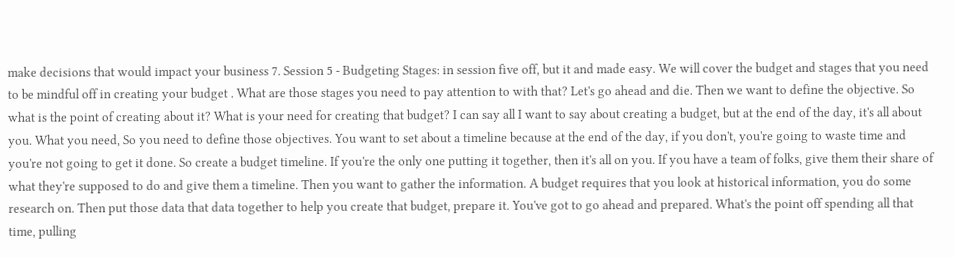make decisions that would impact your business 7. Session 5 - Budgeting Stages: in session five off, but it and made easy. We will cover the budget and stages that you need to be mindful off in creating your budget . What are those stages you need to pay attention to with that? Let's go ahead and die. Then we want to define the objective. So what is the point of creating about it? What is your need for creating that budget? I can say all I want to say about creating a budget, but at the end of the day, it's all about you. What you need, So you need to define those objectives. You want to set about a timeline because at the end of the day, if you don't, you're going to waste time and you're not going to get it done. So create a budget timeline. If you're the only one putting it together, then it's all on you. If you have a team of folks, give them their share of what they're supposed to do and give them a timeline. Then you want to gather the information. A budget requires that you look at historical information, you do some research on. Then put those data that data together to help you create that budget, prepare it. You've got to go ahead and prepared. What's the point off spending all that time, pulling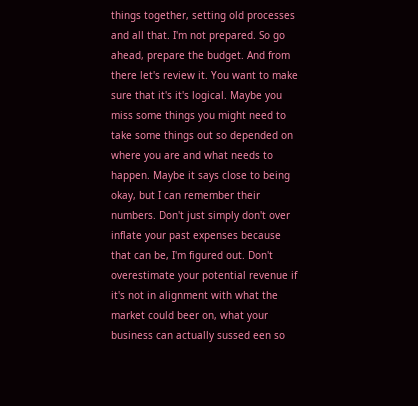things together, setting old processes and all that. I'm not prepared. So go ahead, prepare the budget. And from there let's review it. You want to make sure that it's it's logical. Maybe you miss some things you might need to take some things out so depended on where you are and what needs to happen. Maybe it says close to being okay, but I can remember their numbers. Don't just simply don't over inflate your past expenses because that can be, I'm figured out. Don't overestimate your potential revenue if it's not in alignment with what the market could beer on, what your business can actually sussed een so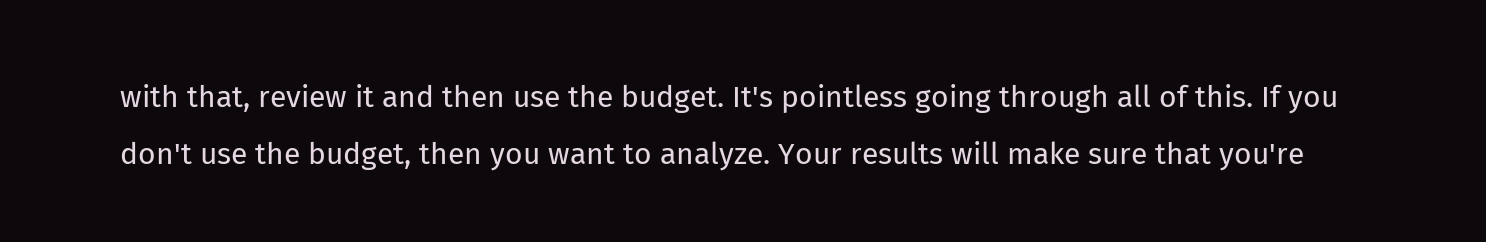with that, review it and then use the budget. It's pointless going through all of this. If you don't use the budget, then you want to analyze. Your results will make sure that you're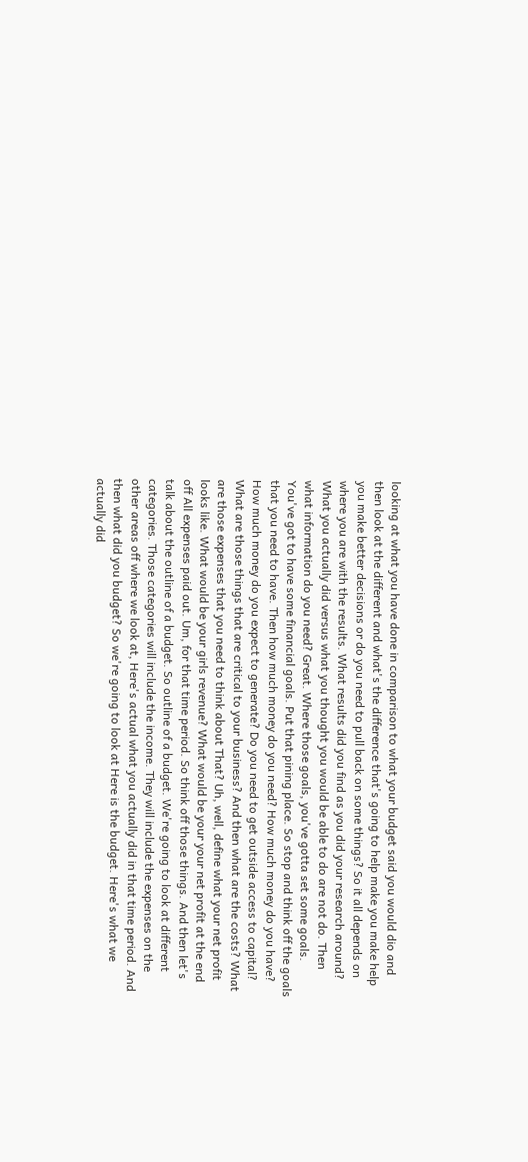looking at what you have done in comparison to what your budget said you would dio and then look at the different and what's the difference that's going to help make you make help you make better decisions or do you need to pull back on some things? So it all depends on where you are with the results. What results did you find as you did your research around? What you actually did versus what you thought you would be able to do are not do. Then what information do you need? Great. Where those goals, you've gotta set some goals. You've got to have some financial goals. Put that pining place. So stop and think off the goals that you need to have. Then how much money do you need? How much money do you have? How much money do you expect to generate? Do you need to get outside access to capital? What are those things that are critical to your business? And then what are the costs? What are those expenses that you need to think about That? Uh, well, define what your net profit looks like. What would be your girls revenue? What would be your your net profit at the end off All expenses paid out. Um, for that time period. So think off those things. And then let's talk about the outline of a budget. So outline of a budget. We're going to look at different categories. Those categories will include the income. They will include the expenses on the other areas off where we look at, Here's actual what you actually did in that time period. And then what did you budget? So we're going to look at Here is the budget. Here's what we actually did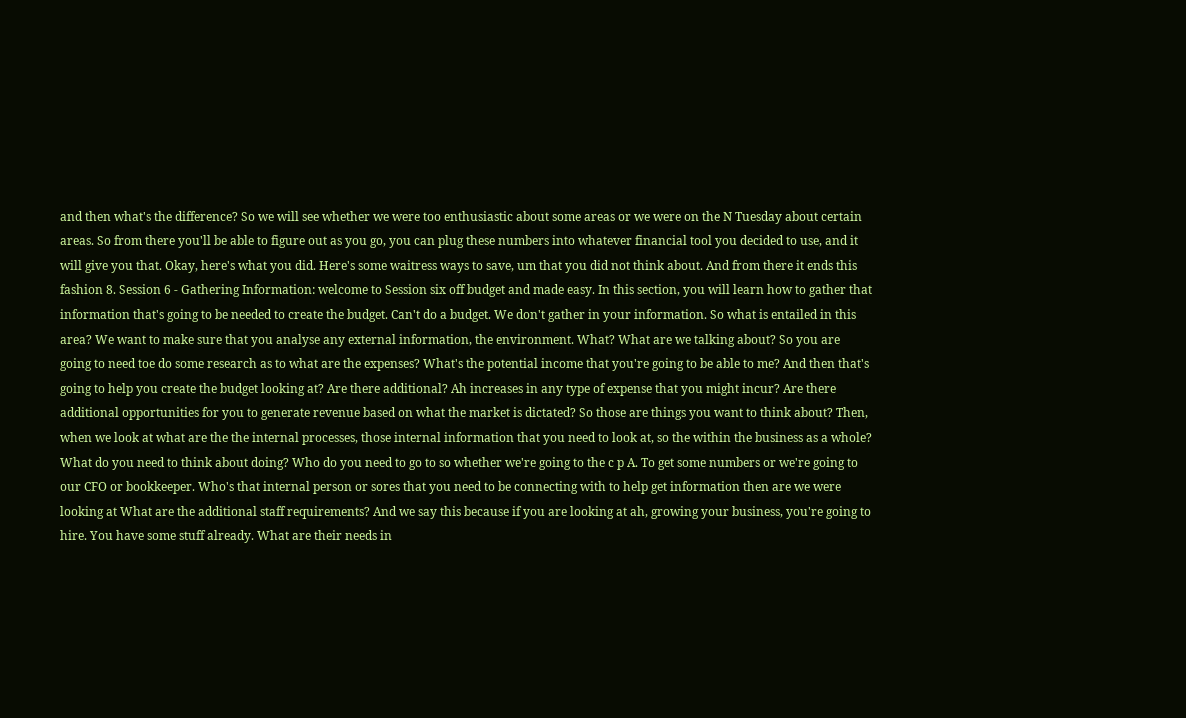and then what's the difference? So we will see whether we were too enthusiastic about some areas or we were on the N Tuesday about certain areas. So from there you'll be able to figure out as you go, you can plug these numbers into whatever financial tool you decided to use, and it will give you that. Okay, here's what you did. Here's some waitress ways to save, um that you did not think about. And from there it ends this fashion 8. Session 6 - Gathering Information: welcome to Session six off budget and made easy. In this section, you will learn how to gather that information that's going to be needed to create the budget. Can't do a budget. We don't gather in your information. So what is entailed in this area? We want to make sure that you analyse any external information, the environment. What? What are we talking about? So you are going to need toe do some research as to what are the expenses? What's the potential income that you're going to be able to me? And then that's going to help you create the budget looking at? Are there additional? Ah increases in any type of expense that you might incur? Are there additional opportunities for you to generate revenue based on what the market is dictated? So those are things you want to think about? Then, when we look at what are the the internal processes, those internal information that you need to look at, so the within the business as a whole? What do you need to think about doing? Who do you need to go to so whether we're going to the c p A. To get some numbers or we're going to our CFO or bookkeeper. Who's that internal person or sores that you need to be connecting with to help get information then are we were looking at What are the additional staff requirements? And we say this because if you are looking at ah, growing your business, you're going to hire. You have some stuff already. What are their needs in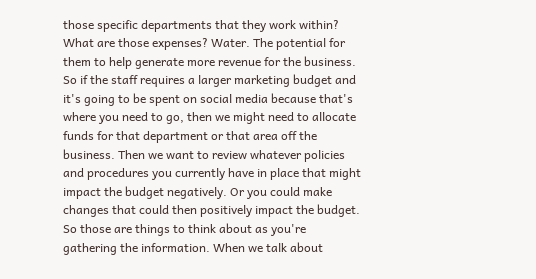those specific departments that they work within? What are those expenses? Water. The potential for them to help generate more revenue for the business. So if the staff requires a larger marketing budget and it's going to be spent on social media because that's where you need to go, then we might need to allocate funds for that department or that area off the business. Then we want to review whatever policies and procedures you currently have in place that might impact the budget negatively. Or you could make changes that could then positively impact the budget. So those are things to think about as you're gathering the information. When we talk about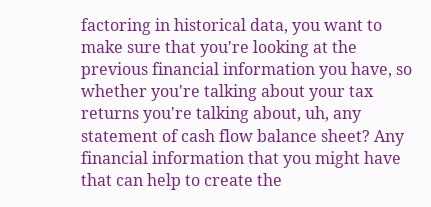factoring in historical data, you want to make sure that you're looking at the previous financial information you have, so whether you're talking about your tax returns you're talking about, uh, any statement of cash flow balance sheet? Any financial information that you might have that can help to create the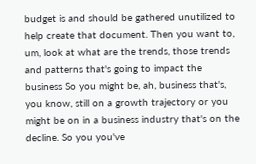budget is and should be gathered unutilized to help create that document. Then you want to, um, look at what are the trends, those trends and patterns that's going to impact the business So you might be, ah, business that's, you know, still on a growth trajectory or you might be on in a business industry that's on the decline. So you you've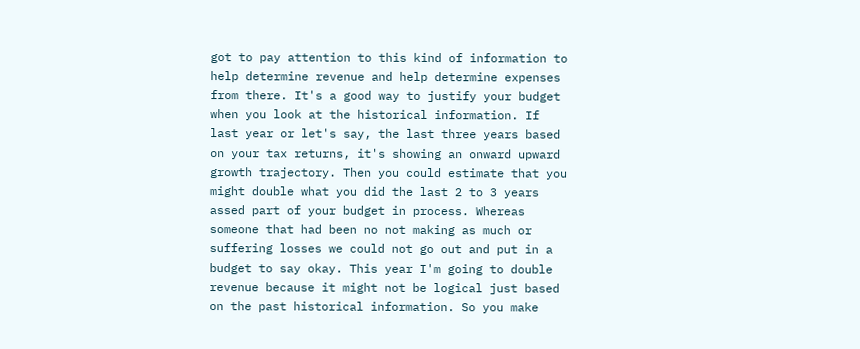got to pay attention to this kind of information to help determine revenue and help determine expenses from there. It's a good way to justify your budget when you look at the historical information. If last year or let's say, the last three years based on your tax returns, it's showing an onward upward growth trajectory. Then you could estimate that you might double what you did the last 2 to 3 years assed part of your budget in process. Whereas someone that had been no not making as much or suffering losses we could not go out and put in a budget to say okay. This year I'm going to double revenue because it might not be logical just based on the past historical information. So you make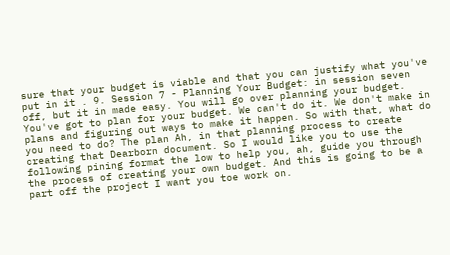sure that your budget is viable and that you can justify what you've put in it . 9. Session 7 - Planning Your Budget: in session seven off, but it in made easy. You will go over planning your budget. You've got to plan for your budget. We can't do it. We don't make in plans and figuring out ways to make it happen. So with that, what do you need to do? The plan Ah, in that planning process to create creating that Dearborn document. So I would like you to use the following pining format the low to help you, ah, guide you through the process of creating your own budget. And this is going to be a part off the project I want you toe work on.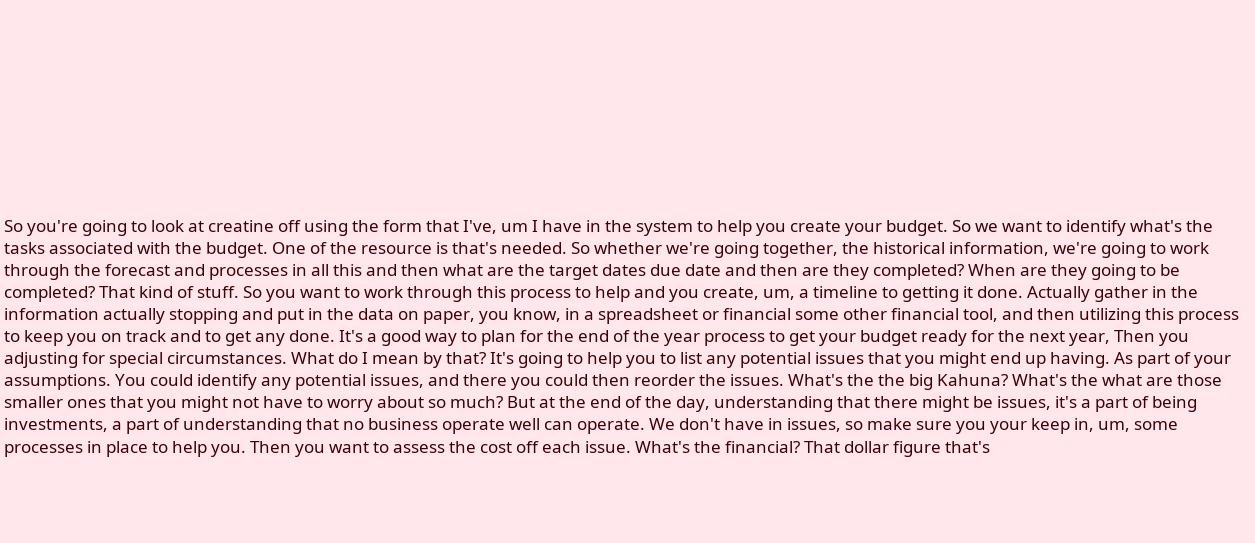So you're going to look at creatine off using the form that I've, um I have in the system to help you create your budget. So we want to identify what's the tasks associated with the budget. One of the resource is that's needed. So whether we're going together, the historical information, we're going to work through the forecast and processes in all this and then what are the target dates due date and then are they completed? When are they going to be completed? That kind of stuff. So you want to work through this process to help and you create, um, a timeline to getting it done. Actually gather in the information actually stopping and put in the data on paper, you know, in a spreadsheet or financial some other financial tool, and then utilizing this process to keep you on track and to get any done. It's a good way to plan for the end of the year process to get your budget ready for the next year, Then you adjusting for special circumstances. What do I mean by that? It's going to help you to list any potential issues that you might end up having. As part of your assumptions. You could identify any potential issues, and there you could then reorder the issues. What's the the big Kahuna? What's the what are those smaller ones that you might not have to worry about so much? But at the end of the day, understanding that there might be issues, it's a part of being investments, a part of understanding that no business operate well can operate. We don't have in issues, so make sure you your keep in, um, some processes in place to help you. Then you want to assess the cost off each issue. What's the financial? That dollar figure that's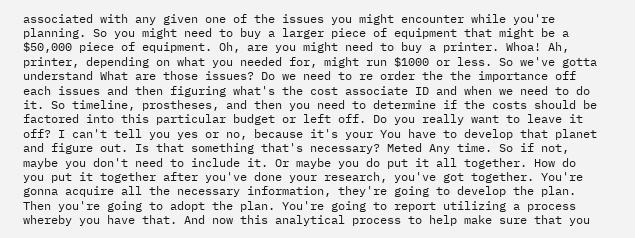associated with any given one of the issues you might encounter while you're planning. So you might need to buy a larger piece of equipment that might be a $50,000 piece of equipment. Oh, are you might need to buy a printer. Whoa! Ah, printer, depending on what you needed for, might run $1000 or less. So we've gotta understand What are those issues? Do we need to re order the the importance off each issues and then figuring what's the cost associate ID and when we need to do it. So timeline, prostheses, and then you need to determine if the costs should be factored into this particular budget or left off. Do you really want to leave it off? I can't tell you yes or no, because it's your You have to develop that planet and figure out. Is that something that's necessary? Meted Any time. So if not, maybe you don't need to include it. Or maybe you do put it all together. How do you put it together after you've done your research, you've got together. You're gonna acquire all the necessary information, they're going to develop the plan. Then you're going to adopt the plan. You're going to report utilizing a process whereby you have that. And now this analytical process to help make sure that you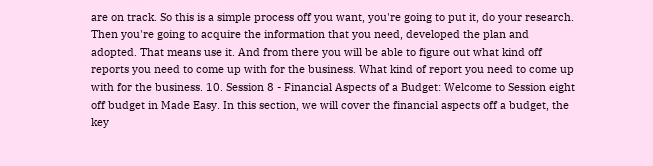are on track. So this is a simple process off you want, you're going to put it, do your research. Then you're going to acquire the information that you need, developed the plan and adopted. That means use it. And from there you will be able to figure out what kind off reports you need to come up with for the business. What kind of report you need to come up with for the business. 10. Session 8 - Financial Aspects of a Budget: Welcome to Session eight off budget in Made Easy. In this section, we will cover the financial aspects off a budget, the key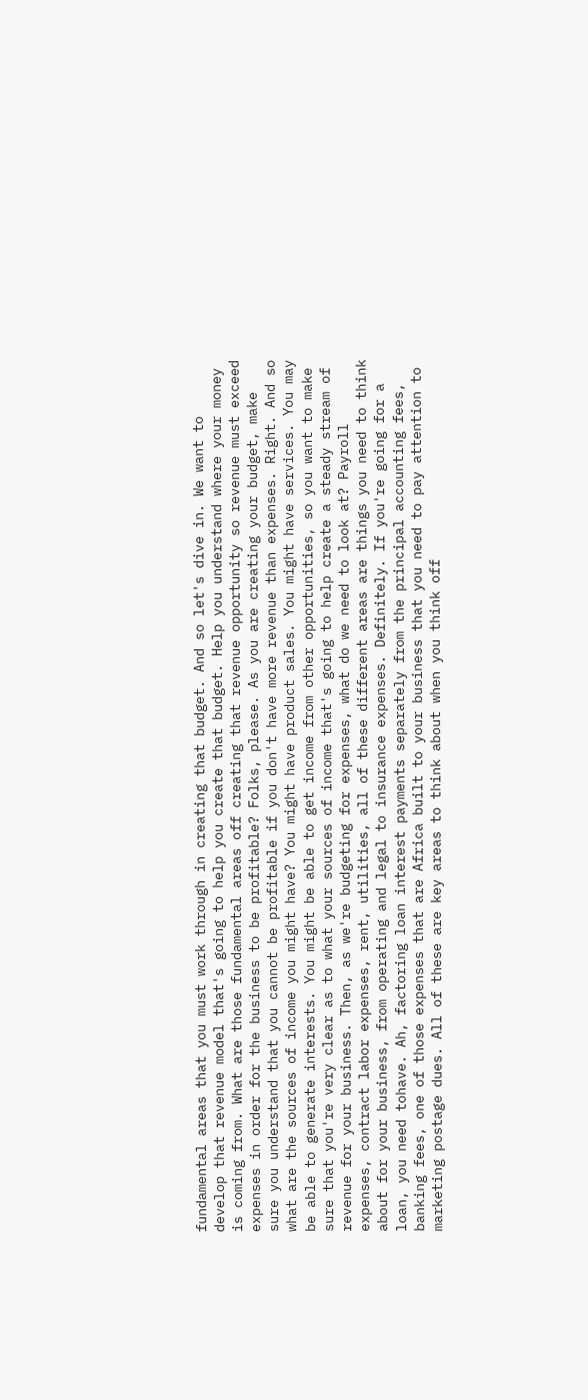fundamental areas that you must work through in creating that budget. And so let's dive in. We want to develop that revenue model that's going to help you create that budget. Help you understand where your money is coming from. What are those fundamental areas off creating that revenue opportunity so revenue must exceed expenses in order for the business to be profitable? Folks, please. As you are creating your budget, make sure you understand that you cannot be profitable if you don't have more revenue than expenses. Right. And so what are the sources of income you might have? You might have product sales. You might have services. You may be able to generate interests. You might be able to get income from other opportunities, so you want to make sure that you're very clear as to what your sources of income that's going to help create a steady stream of revenue for your business. Then, as we're budgeting for expenses, what do we need to look at? Payroll expenses, contract labor expenses, rent, utilities, all of these different areas are things you need to think about for your business, from operating and legal to insurance expenses. Definitely. If you're going for a loan, you need tohave. Ah, factoring loan interest payments separately from the principal accounting fees, banking fees, one of those expenses that are Africa built to your business that you need to pay attention to marketing postage dues. All of these are key areas to think about when you think off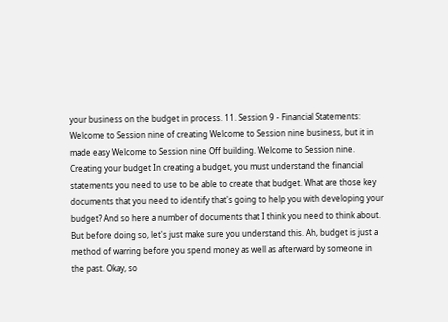your business on the budget in process. 11. Session 9 - Financial Statements: Welcome to Session nine of creating Welcome to Session nine business, but it in made easy Welcome to Session nine Off building. Welcome to Session nine. Creating your budget In creating a budget, you must understand the financial statements you need to use to be able to create that budget. What are those key documents that you need to identify that's going to help you with developing your budget? And so here a number of documents that I think you need to think about. But before doing so, let's just make sure you understand this. Ah, budget is just a method of warring before you spend money as well as afterward by someone in the past. Okay, so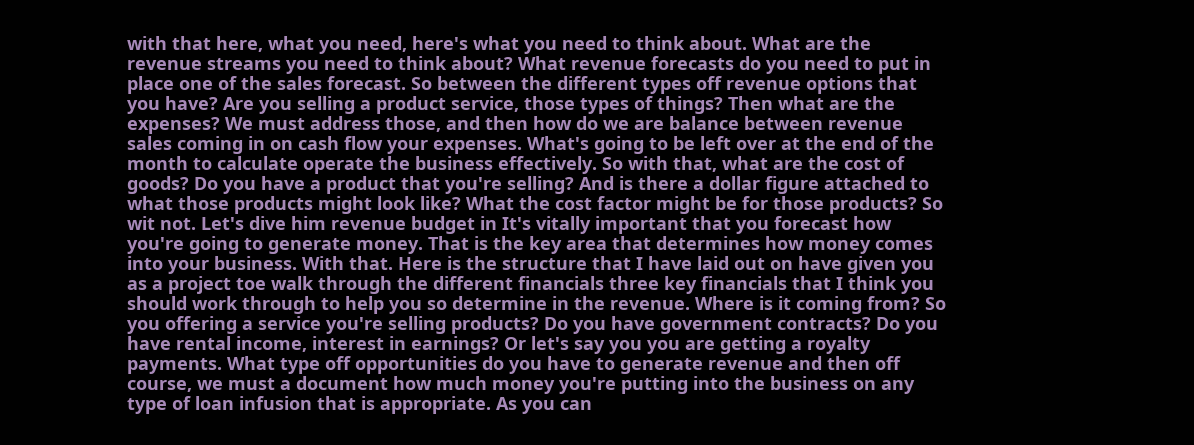with that here, what you need, here's what you need to think about. What are the revenue streams you need to think about? What revenue forecasts do you need to put in place one of the sales forecast. So between the different types off revenue options that you have? Are you selling a product service, those types of things? Then what are the expenses? We must address those, and then how do we are balance between revenue sales coming in on cash flow your expenses. What's going to be left over at the end of the month to calculate operate the business effectively. So with that, what are the cost of goods? Do you have a product that you're selling? And is there a dollar figure attached to what those products might look like? What the cost factor might be for those products? So wit not. Let's dive him revenue budget in It's vitally important that you forecast how you're going to generate money. That is the key area that determines how money comes into your business. With that. Here is the structure that I have laid out on have given you as a project toe walk through the different financials three key financials that I think you should work through to help you so determine in the revenue. Where is it coming from? So you offering a service you're selling products? Do you have government contracts? Do you have rental income, interest in earnings? Or let's say you you are getting a royalty payments. What type off opportunities do you have to generate revenue and then off course, we must a document how much money you're putting into the business on any type of loan infusion that is appropriate. As you can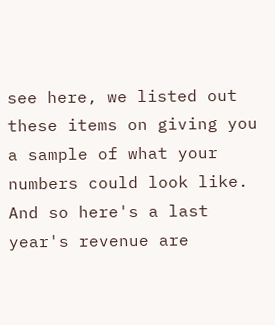see here, we listed out these items on giving you a sample of what your numbers could look like. And so here's a last year's revenue are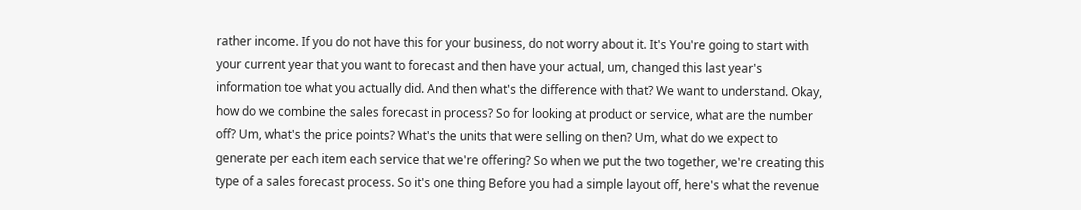rather income. If you do not have this for your business, do not worry about it. It's You're going to start with your current year that you want to forecast and then have your actual, um, changed this last year's information toe what you actually did. And then what's the difference with that? We want to understand. Okay, how do we combine the sales forecast in process? So for looking at product or service, what are the number off? Um, what's the price points? What's the units that were selling on then? Um, what do we expect to generate per each item each service that we're offering? So when we put the two together, we're creating this type of a sales forecast process. So it's one thing Before you had a simple layout off, here's what the revenue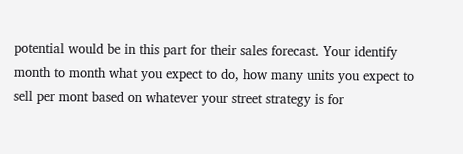potential would be in this part for their sales forecast. Your identify month to month what you expect to do, how many units you expect to sell per mont based on whatever your street strategy is for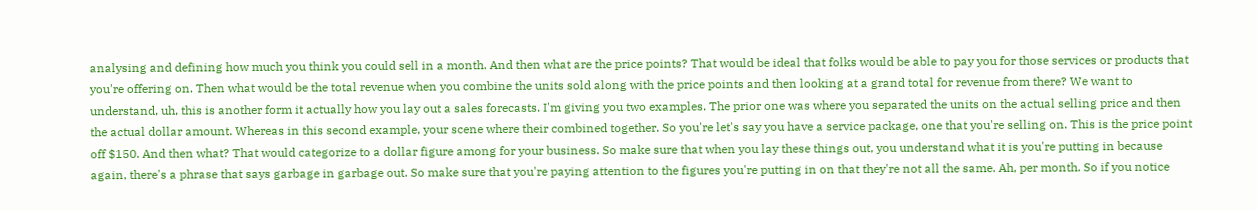analysing and defining how much you think you could sell in a month. And then what are the price points? That would be ideal that folks would be able to pay you for those services or products that you're offering on. Then what would be the total revenue when you combine the units sold along with the price points and then looking at a grand total for revenue from there? We want to understand, uh, this is another form it actually how you lay out a sales forecasts. I'm giving you two examples. The prior one was where you separated the units on the actual selling price and then the actual dollar amount. Whereas in this second example, your scene where their combined together. So you're let's say you have a service package, one that you're selling on. This is the price point off $150. And then what? That would categorize to a dollar figure among for your business. So make sure that when you lay these things out, you understand what it is you're putting in because again, there's a phrase that says garbage in garbage out. So make sure that you're paying attention to the figures you're putting in on that they're not all the same. Ah, per month. So if you notice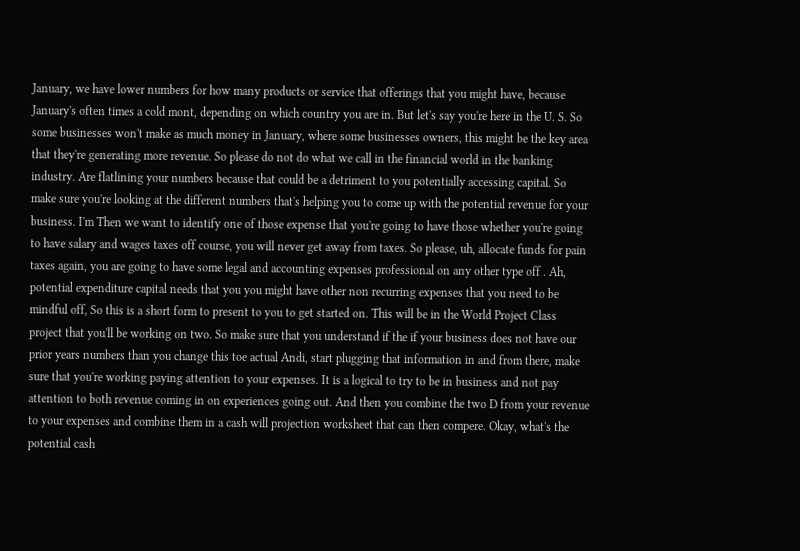January, we have lower numbers for how many products or service that offerings that you might have, because January's often times a cold mont, depending on which country you are in. But let's say you're here in the U. S. So some businesses won't make as much money in January, where some businesses owners, this might be the key area that they're generating more revenue. So please do not do what we call in the financial world in the banking industry. Are flatlining your numbers because that could be a detriment to you potentially accessing capital. So make sure you're looking at the different numbers that's helping you to come up with the potential revenue for your business. I'm Then we want to identify one of those expense that you're going to have those whether you're going to have salary and wages taxes off course, you will never get away from taxes. So please, uh, allocate funds for pain taxes again, you are going to have some legal and accounting expenses professional on any other type off . Ah, potential expenditure capital needs that you you might have other non recurring expenses that you need to be mindful off, So this is a short form to present to you to get started on. This will be in the World Project Class project that you'll be working on two. So make sure that you understand if the if your business does not have our prior years numbers than you change this toe actual Andi, start plugging that information in and from there, make sure that you're working paying attention to your expenses. It is a logical to try to be in business and not pay attention to both revenue coming in on experiences going out. And then you combine the two D from your revenue to your expenses and combine them in a cash will projection worksheet that can then compere. Okay, what's the potential cash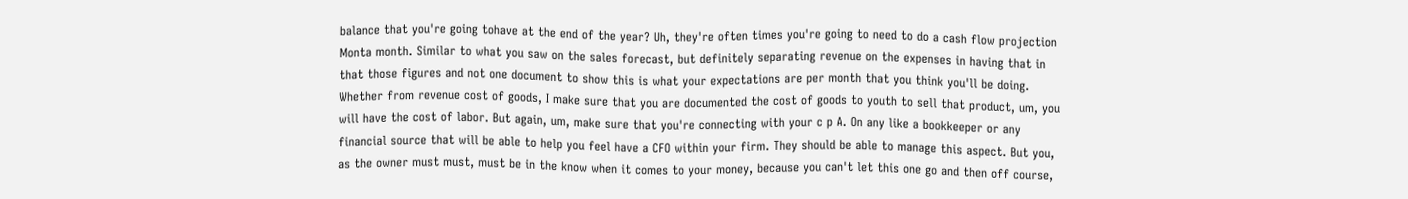balance that you're going tohave at the end of the year? Uh, they're often times you're going to need to do a cash flow projection Monta month. Similar to what you saw on the sales forecast, but definitely separating revenue on the expenses in having that in that those figures and not one document to show this is what your expectations are per month that you think you'll be doing. Whether from revenue cost of goods, I make sure that you are documented the cost of goods to youth to sell that product, um, you will have the cost of labor. But again, um, make sure that you're connecting with your c p A. On any like a bookkeeper or any financial source that will be able to help you feel have a CFO within your firm. They should be able to manage this aspect. But you, as the owner must must, must be in the know when it comes to your money, because you can't let this one go and then off course,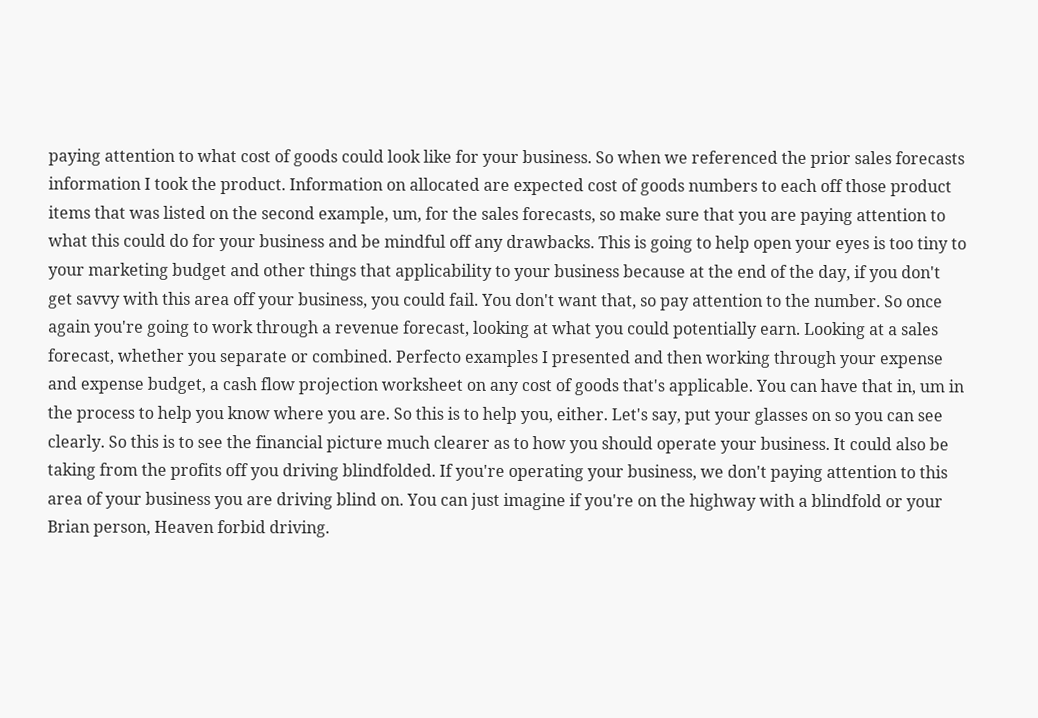paying attention to what cost of goods could look like for your business. So when we referenced the prior sales forecasts information I took the product. Information on allocated are expected cost of goods numbers to each off those product items that was listed on the second example, um, for the sales forecasts, so make sure that you are paying attention to what this could do for your business and be mindful off any drawbacks. This is going to help open your eyes is too tiny to your marketing budget and other things that applicability to your business because at the end of the day, if you don't get savvy with this area off your business, you could fail. You don't want that, so pay attention to the number. So once again you're going to work through a revenue forecast, looking at what you could potentially earn. Looking at a sales forecast, whether you separate or combined. Perfecto examples I presented and then working through your expense and expense budget, a cash flow projection worksheet on any cost of goods that's applicable. You can have that in, um in the process to help you know where you are. So this is to help you, either. Let's say, put your glasses on so you can see clearly. So this is to see the financial picture much clearer as to how you should operate your business. It could also be taking from the profits off you driving blindfolded. If you're operating your business, we don't paying attention to this area of your business you are driving blind on. You can just imagine if you're on the highway with a blindfold or your Brian person, Heaven forbid driving.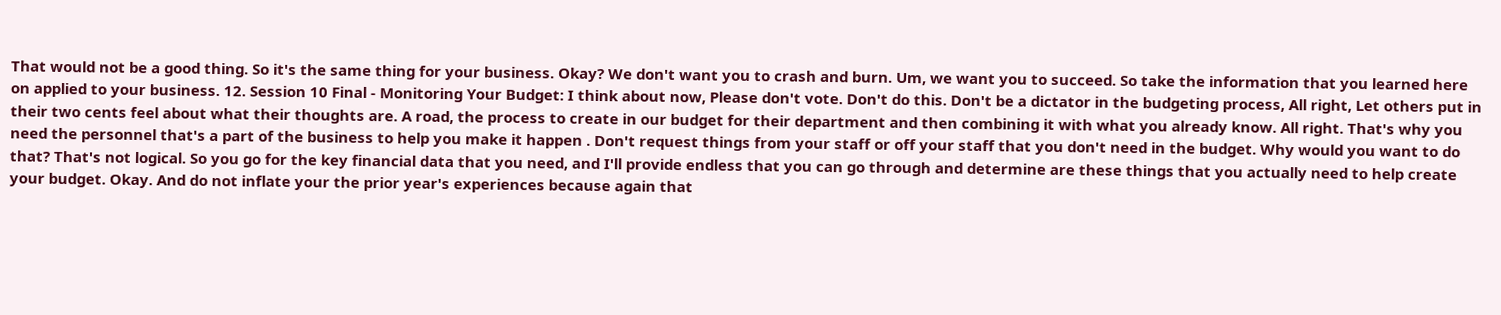That would not be a good thing. So it's the same thing for your business. Okay? We don't want you to crash and burn. Um, we want you to succeed. So take the information that you learned here on applied to your business. 12. Session 10 Final - Monitoring Your Budget: I think about now, Please don't vote. Don't do this. Don't be a dictator in the budgeting process, All right, Let others put in their two cents feel about what their thoughts are. A road, the process to create in our budget for their department and then combining it with what you already know. All right. That's why you need the personnel that's a part of the business to help you make it happen . Don't request things from your staff or off your staff that you don't need in the budget. Why would you want to do that? That's not logical. So you go for the key financial data that you need, and I'll provide endless that you can go through and determine are these things that you actually need to help create your budget. Okay. And do not inflate your the prior year's experiences because again that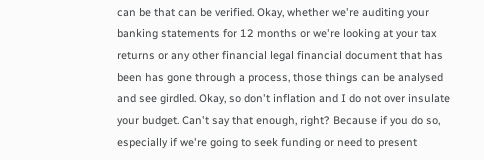can be that can be verified. Okay, whether we're auditing your banking statements for 12 months or we're looking at your tax returns or any other financial legal financial document that has been has gone through a process, those things can be analysed and see girdled. Okay, so don't inflation and I do not over insulate your budget. Can't say that enough, right? Because if you do so, especially if we're going to seek funding or need to present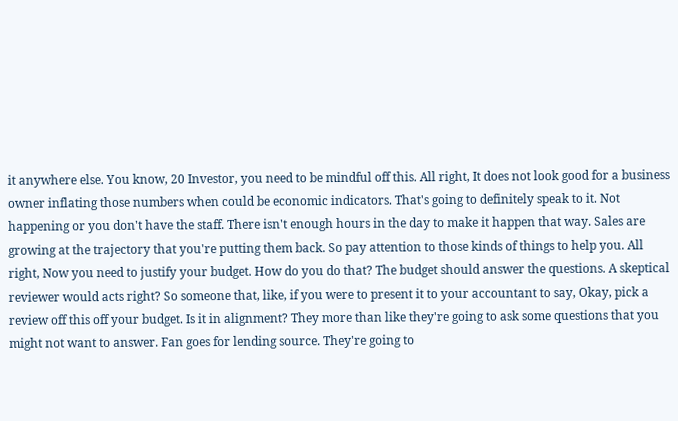it anywhere else. You know, 20 Investor, you need to be mindful off this. All right, It does not look good for a business owner inflating those numbers when could be economic indicators. That's going to definitely speak to it. Not happening or you don't have the staff. There isn't enough hours in the day to make it happen that way. Sales are growing at the trajectory that you're putting them back. So pay attention to those kinds of things to help you. All right, Now you need to justify your budget. How do you do that? The budget should answer the questions. A skeptical reviewer would acts right? So someone that, like, if you were to present it to your accountant to say, Okay, pick a review off this off your budget. Is it in alignment? They more than like they're going to ask some questions that you might not want to answer. Fan goes for lending source. They're going to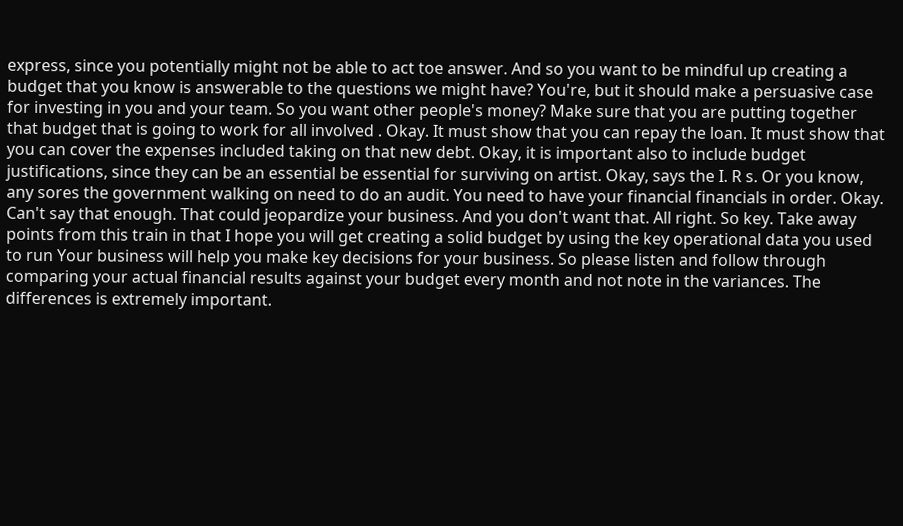express, since you potentially might not be able to act toe answer. And so you want to be mindful up creating a budget that you know is answerable to the questions we might have? You're, but it should make a persuasive case for investing in you and your team. So you want other people's money? Make sure that you are putting together that budget that is going to work for all involved . Okay. It must show that you can repay the loan. It must show that you can cover the expenses included taking on that new debt. Okay, it is important also to include budget justifications, since they can be an essential be essential for surviving on artist. Okay, says the I. R s. Or you know, any sores the government walking on need to do an audit. You need to have your financial financials in order. Okay. Can't say that enough. That could jeopardize your business. And you don't want that. All right. So key. Take away points from this train in that I hope you will get creating a solid budget by using the key operational data you used to run Your business will help you make key decisions for your business. So please listen and follow through comparing your actual financial results against your budget every month and not note in the variances. The differences is extremely important.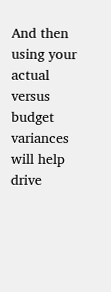And then using your actual versus budget variances will help drive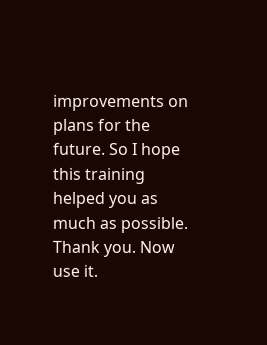improvements on plans for the future. So I hope this training helped you as much as possible. Thank you. Now use it.